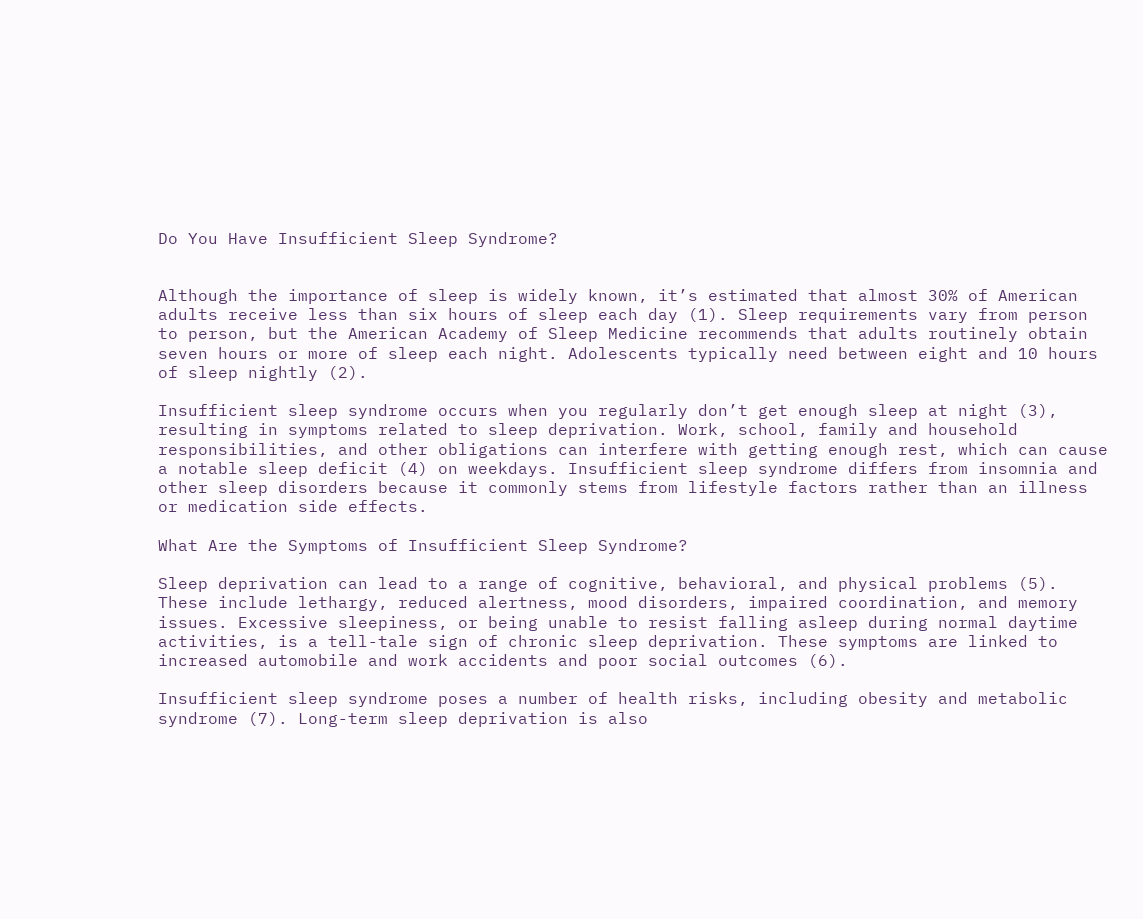Do You Have Insufficient Sleep Syndrome?


Although the importance of sleep is widely known, it’s estimated that almost 30% of American adults receive less than six hours of sleep each day (1). Sleep requirements vary from person to person, but the American Academy of Sleep Medicine recommends that adults routinely obtain seven hours or more of sleep each night. Adolescents typically need between eight and 10 hours of sleep nightly (2).

Insufficient sleep syndrome occurs when you regularly don’t get enough sleep at night (3), resulting in symptoms related to sleep deprivation. Work, school, family and household responsibilities, and other obligations can interfere with getting enough rest, which can cause a notable sleep deficit (4) on weekdays. Insufficient sleep syndrome differs from insomnia and other sleep disorders because it commonly stems from lifestyle factors rather than an illness or medication side effects.

What Are the Symptoms of Insufficient Sleep Syndrome?

Sleep deprivation can lead to a range of cognitive, behavioral, and physical problems (5). These include lethargy, reduced alertness, mood disorders, impaired coordination, and memory issues. Excessive sleepiness, or being unable to resist falling asleep during normal daytime activities, is a tell-tale sign of chronic sleep deprivation. These symptoms are linked to increased automobile and work accidents and poor social outcomes (6).

Insufficient sleep syndrome poses a number of health risks, including obesity and metabolic syndrome (7). Long-term sleep deprivation is also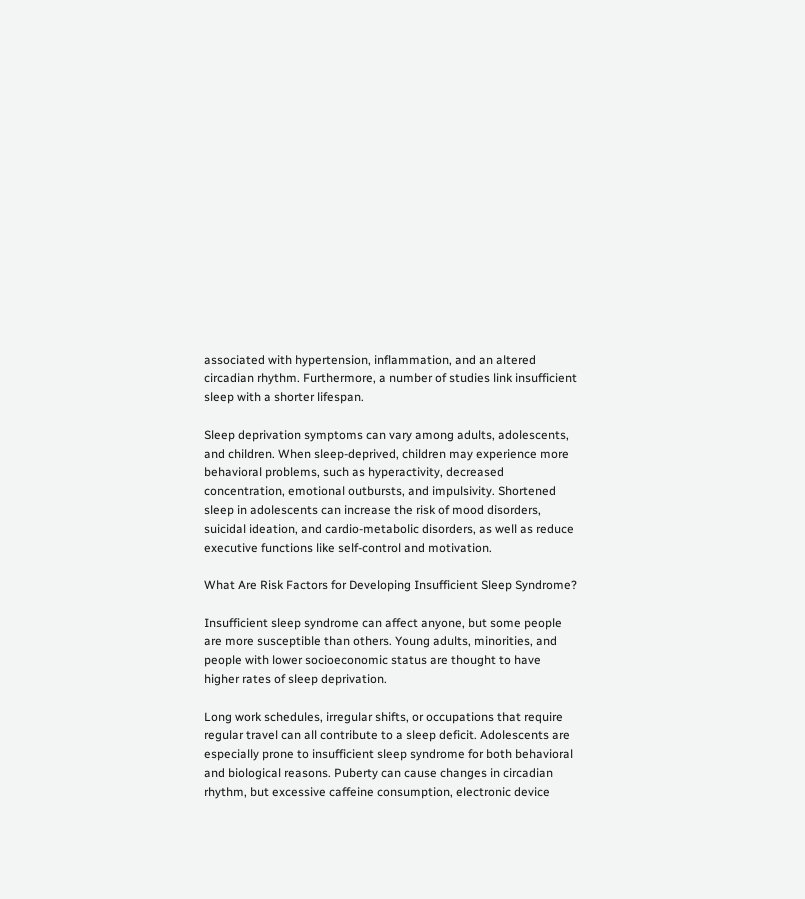associated with hypertension, inflammation, and an altered circadian rhythm. Furthermore, a number of studies link insufficient sleep with a shorter lifespan.

Sleep deprivation symptoms can vary among adults, adolescents, and children. When sleep-deprived, children may experience more behavioral problems, such as hyperactivity, decreased concentration, emotional outbursts, and impulsivity. Shortened sleep in adolescents can increase the risk of mood disorders, suicidal ideation, and cardio-metabolic disorders, as well as reduce executive functions like self-control and motivation.

What Are Risk Factors for Developing Insufficient Sleep Syndrome?

Insufficient sleep syndrome can affect anyone, but some people are more susceptible than others. Young adults, minorities, and people with lower socioeconomic status are thought to have higher rates of sleep deprivation.

Long work schedules, irregular shifts, or occupations that require regular travel can all contribute to a sleep deficit. Adolescents are especially prone to insufficient sleep syndrome for both behavioral and biological reasons. Puberty can cause changes in circadian rhythm, but excessive caffeine consumption, electronic device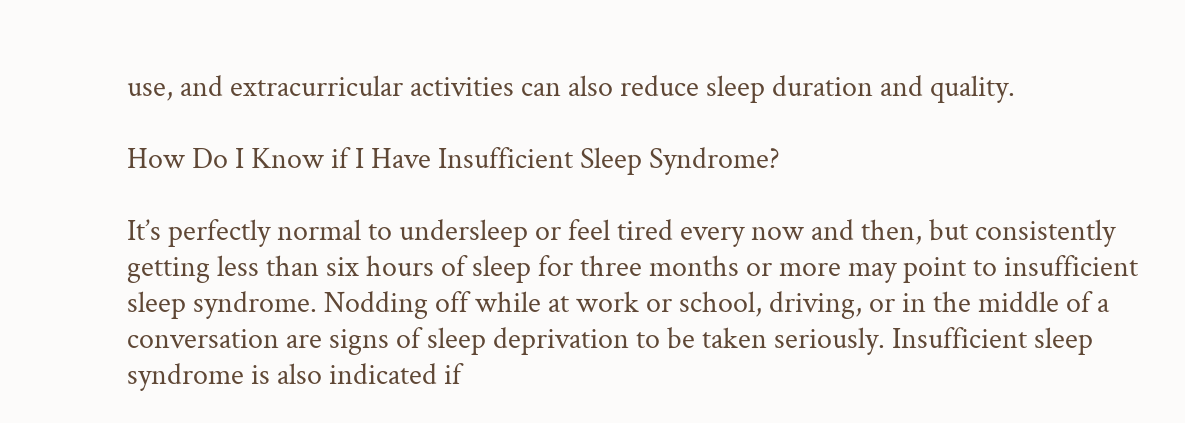use, and extracurricular activities can also reduce sleep duration and quality.

How Do I Know if I Have Insufficient Sleep Syndrome?

It’s perfectly normal to undersleep or feel tired every now and then, but consistently getting less than six hours of sleep for three months or more may point to insufficient sleep syndrome. Nodding off while at work or school, driving, or in the middle of a conversation are signs of sleep deprivation to be taken seriously. Insufficient sleep syndrome is also indicated if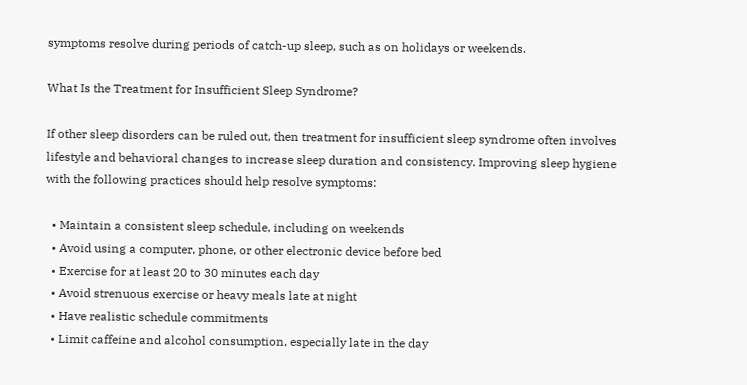symptoms resolve during periods of catch-up sleep, such as on holidays or weekends.

What Is the Treatment for Insufficient Sleep Syndrome?

If other sleep disorders can be ruled out, then treatment for insufficient sleep syndrome often involves lifestyle and behavioral changes to increase sleep duration and consistency. Improving sleep hygiene with the following practices should help resolve symptoms:

  • Maintain a consistent sleep schedule, including on weekends
  • Avoid using a computer, phone, or other electronic device before bed
  • Exercise for at least 20 to 30 minutes each day
  • Avoid strenuous exercise or heavy meals late at night
  • Have realistic schedule commitments
  • Limit caffeine and alcohol consumption, especially late in the day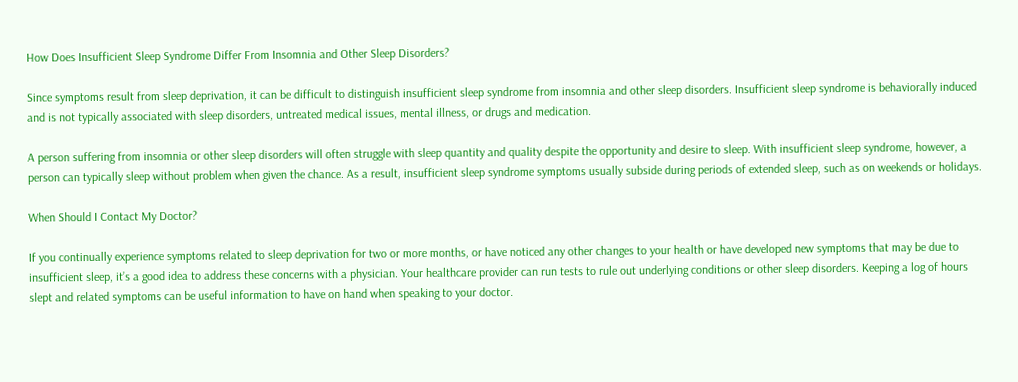How Does Insufficient Sleep Syndrome Differ From Insomnia and Other Sleep Disorders?

Since symptoms result from sleep deprivation, it can be difficult to distinguish insufficient sleep syndrome from insomnia and other sleep disorders. Insufficient sleep syndrome is behaviorally induced and is not typically associated with sleep disorders, untreated medical issues, mental illness, or drugs and medication.

A person suffering from insomnia or other sleep disorders will often struggle with sleep quantity and quality despite the opportunity and desire to sleep. With insufficient sleep syndrome, however, a person can typically sleep without problem when given the chance. As a result, insufficient sleep syndrome symptoms usually subside during periods of extended sleep, such as on weekends or holidays.

When Should I Contact My Doctor?

If you continually experience symptoms related to sleep deprivation for two or more months, or have noticed any other changes to your health or have developed new symptoms that may be due to insufficient sleep, it’s a good idea to address these concerns with a physician. Your healthcare provider can run tests to rule out underlying conditions or other sleep disorders. Keeping a log of hours slept and related symptoms can be useful information to have on hand when speaking to your doctor.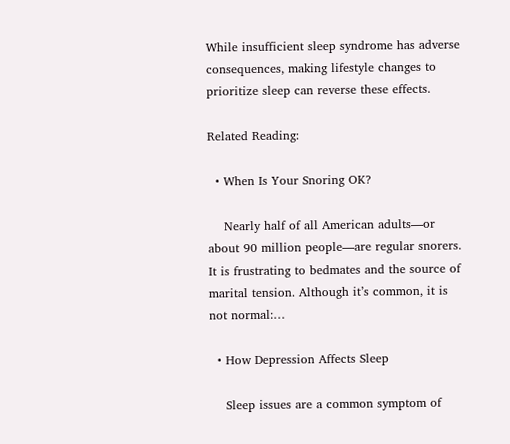While insufficient sleep syndrome has adverse consequences, making lifestyle changes to prioritize sleep can reverse these effects.

Related Reading:

  • When Is Your Snoring OK?

    Nearly half of all American adults—or about 90 million people—are regular snorers. It is frustrating to bedmates and the source of marital tension. Although it’s common, it is not normal:…

  • How Depression Affects Sleep

    Sleep issues are a common symptom of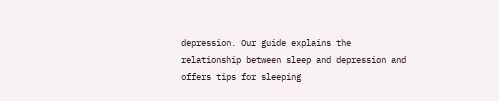depression. Our guide explains the relationship between sleep and depression and offers tips for sleeping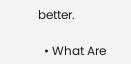better.

  • What Are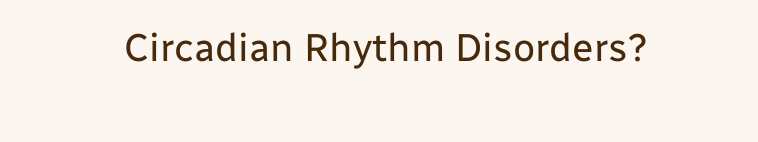Circadian Rhythm Disorders?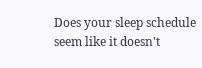Does your sleep schedule seem like it doesn't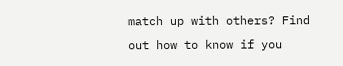match up with others? Find out how to know if you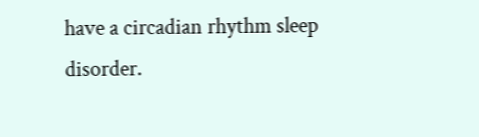have a circadian rhythm sleep disorder.